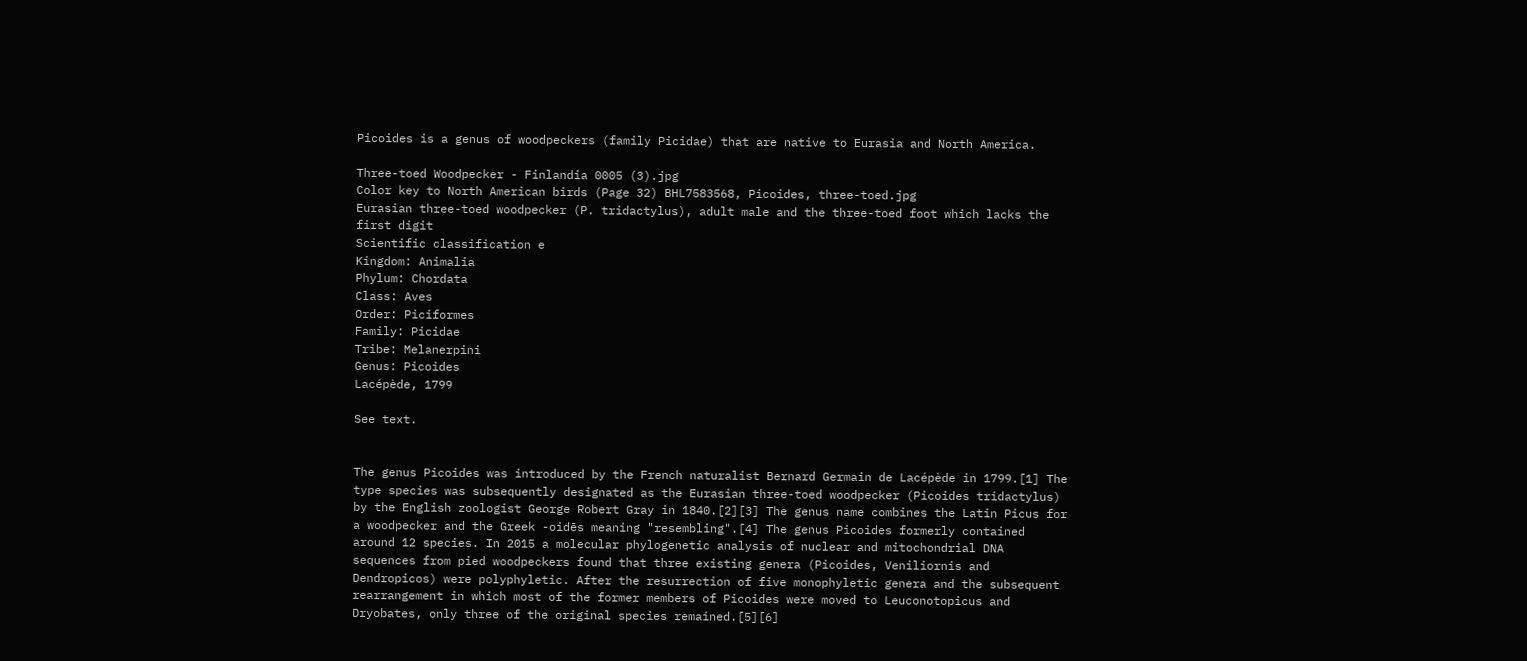Picoides is a genus of woodpeckers (family Picidae) that are native to Eurasia and North America.

Three-toed Woodpecker - Finlandia 0005 (3).jpg
Color key to North American birds (Page 32) BHL7583568, Picoides, three-toed.jpg
Eurasian three-toed woodpecker (P. tridactylus), adult male and the three-toed foot which lacks the first digit
Scientific classification e
Kingdom: Animalia
Phylum: Chordata
Class: Aves
Order: Piciformes
Family: Picidae
Tribe: Melanerpini
Genus: Picoides
Lacépède, 1799

See text.


The genus Picoides was introduced by the French naturalist Bernard Germain de Lacépède in 1799.[1] The type species was subsequently designated as the Eurasian three-toed woodpecker (Picoides tridactylus) by the English zoologist George Robert Gray in 1840.[2][3] The genus name combines the Latin Picus for a woodpecker and the Greek -oidēs meaning "resembling".[4] The genus Picoides formerly contained around 12 species. In 2015 a molecular phylogenetic analysis of nuclear and mitochondrial DNA sequences from pied woodpeckers found that three existing genera (Picoides, Veniliornis and Dendropicos) were polyphyletic. After the resurrection of five monophyletic genera and the subsequent rearrangement in which most of the former members of Picoides were moved to Leuconotopicus and Dryobates, only three of the original species remained.[5][6]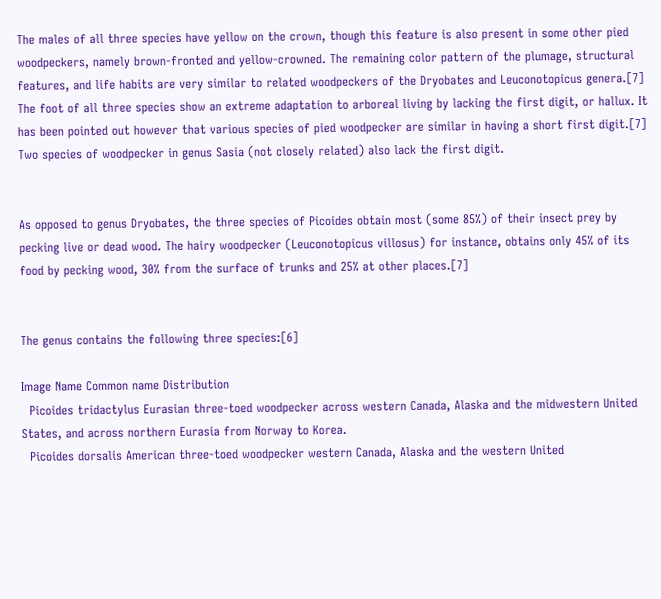The males of all three species have yellow on the crown, though this feature is also present in some other pied woodpeckers, namely brown-fronted and yellow-crowned. The remaining color pattern of the plumage, structural features, and life habits are very similar to related woodpeckers of the Dryobates and Leuconotopicus genera.[7] The foot of all three species show an extreme adaptation to arboreal living by lacking the first digit, or hallux. It has been pointed out however that various species of pied woodpecker are similar in having a short first digit.[7] Two species of woodpecker in genus Sasia (not closely related) also lack the first digit.


As opposed to genus Dryobates, the three species of Picoides obtain most (some 85%) of their insect prey by pecking live or dead wood. The hairy woodpecker (Leuconotopicus villosus) for instance, obtains only 45% of its food by pecking wood, 30% from the surface of trunks and 25% at other places.[7]


The genus contains the following three species:[6]

Image Name Common name Distribution
  Picoides tridactylus Eurasian three-toed woodpecker across western Canada, Alaska and the midwestern United States, and across northern Eurasia from Norway to Korea.
  Picoides dorsalis American three-toed woodpecker western Canada, Alaska and the western United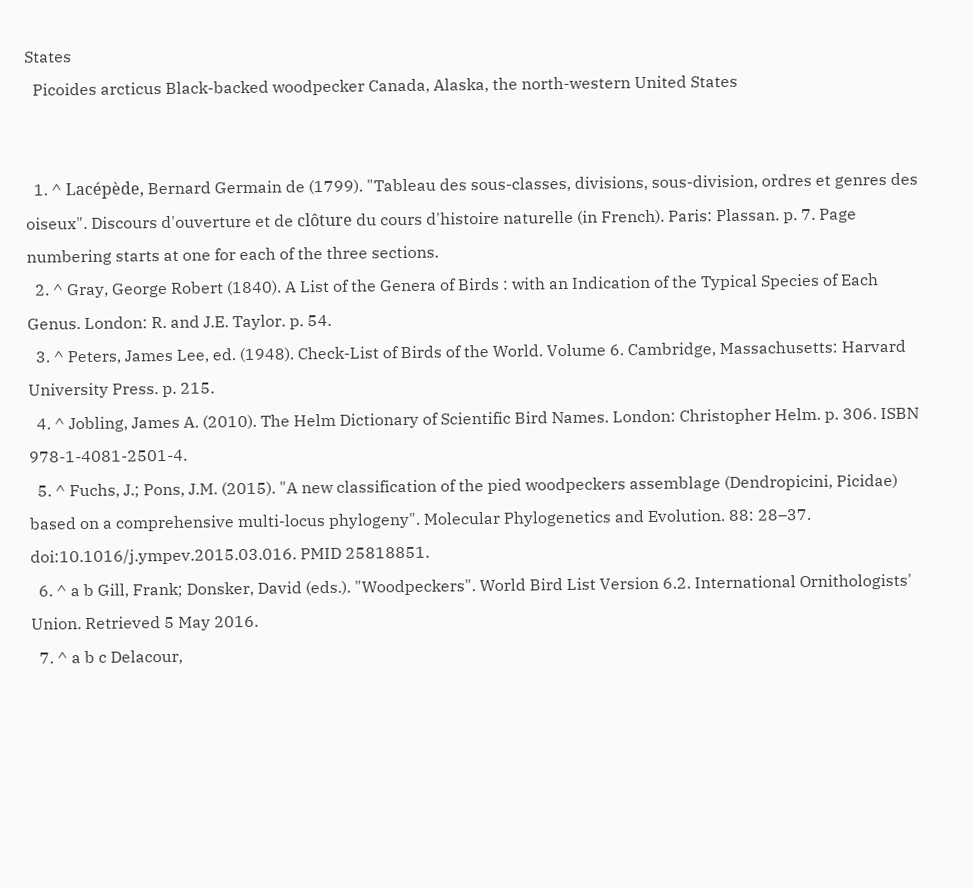States
  Picoides arcticus Black-backed woodpecker Canada, Alaska, the north-western United States


  1. ^ Lacépède, Bernard Germain de (1799). "Tableau des sous-classes, divisions, sous-division, ordres et genres des oiseux". Discours d'ouverture et de clôture du cours d'histoire naturelle (in French). Paris: Plassan. p. 7. Page numbering starts at one for each of the three sections.
  2. ^ Gray, George Robert (1840). A List of the Genera of Birds : with an Indication of the Typical Species of Each Genus. London: R. and J.E. Taylor. p. 54.
  3. ^ Peters, James Lee, ed. (1948). Check-List of Birds of the World. Volume 6. Cambridge, Massachusetts: Harvard University Press. p. 215.
  4. ^ Jobling, James A. (2010). The Helm Dictionary of Scientific Bird Names. London: Christopher Helm. p. 306. ISBN 978-1-4081-2501-4.
  5. ^ Fuchs, J.; Pons, J.M. (2015). "A new classification of the pied woodpeckers assemblage (Dendropicini, Picidae) based on a comprehensive multi-locus phylogeny". Molecular Phylogenetics and Evolution. 88: 28–37. doi:10.1016/j.ympev.2015.03.016. PMID 25818851.
  6. ^ a b Gill, Frank; Donsker, David (eds.). "Woodpeckers". World Bird List Version 6.2. International Ornithologists' Union. Retrieved 5 May 2016.
  7. ^ a b c Delacour,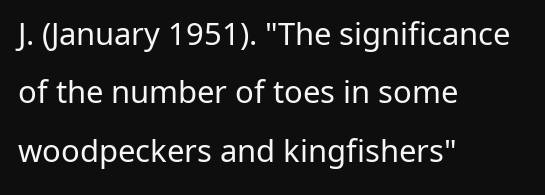J. (January 1951). "The significance of the number of toes in some woodpeckers and kingfishers"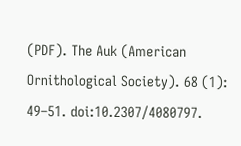(PDF). The Auk (American Ornithological Society). 68 (1): 49–51. doi:10.2307/4080797.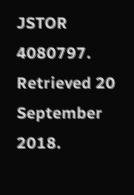JSTOR 4080797. Retrieved 20 September 2018.